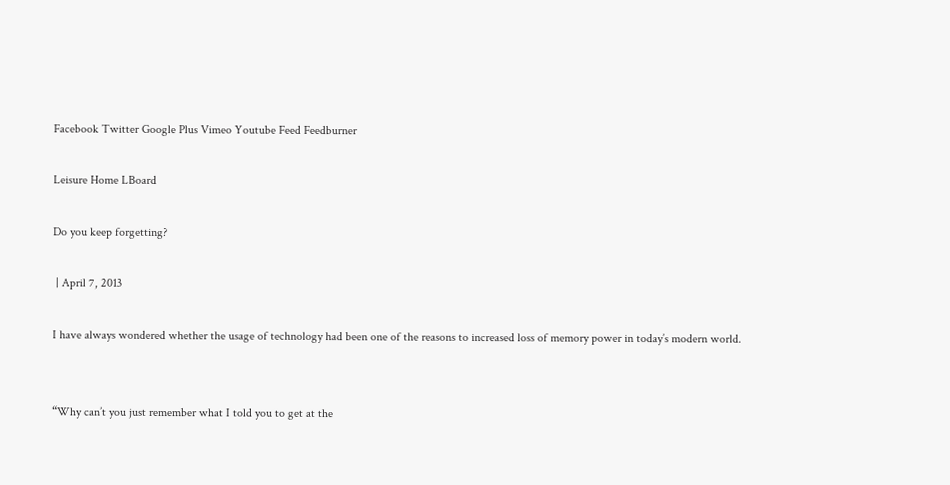Facebook Twitter Google Plus Vimeo Youtube Feed Feedburner

Leisure Home LBoard

Do you keep forgetting?

 | April 7, 2013

I have always wondered whether the usage of technology had been one of the reasons to increased loss of memory power in today’s modern world.


“Why can’t you just remember what I told you to get at the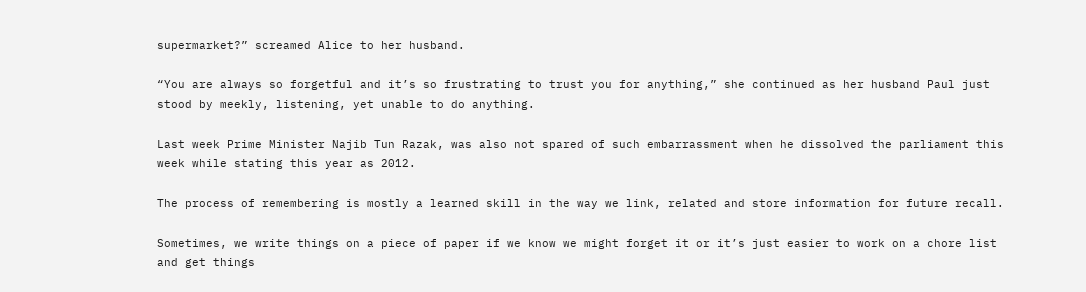supermarket?” screamed Alice to her husband.

“You are always so forgetful and it’s so frustrating to trust you for anything,” she continued as her husband Paul just stood by meekly, listening, yet unable to do anything.

Last week Prime Minister Najib Tun Razak, was also not spared of such embarrassment when he dissolved the parliament this week while stating this year as 2012.

The process of remembering is mostly a learned skill in the way we link, related and store information for future recall.

Sometimes, we write things on a piece of paper if we know we might forget it or it’s just easier to work on a chore list and get things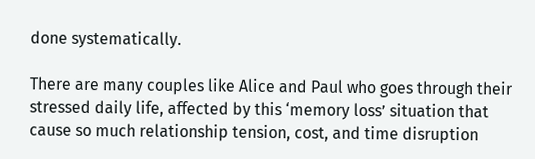done systematically.

There are many couples like Alice and Paul who goes through their stressed daily life, affected by this ‘memory loss’ situation that cause so much relationship tension, cost, and time disruption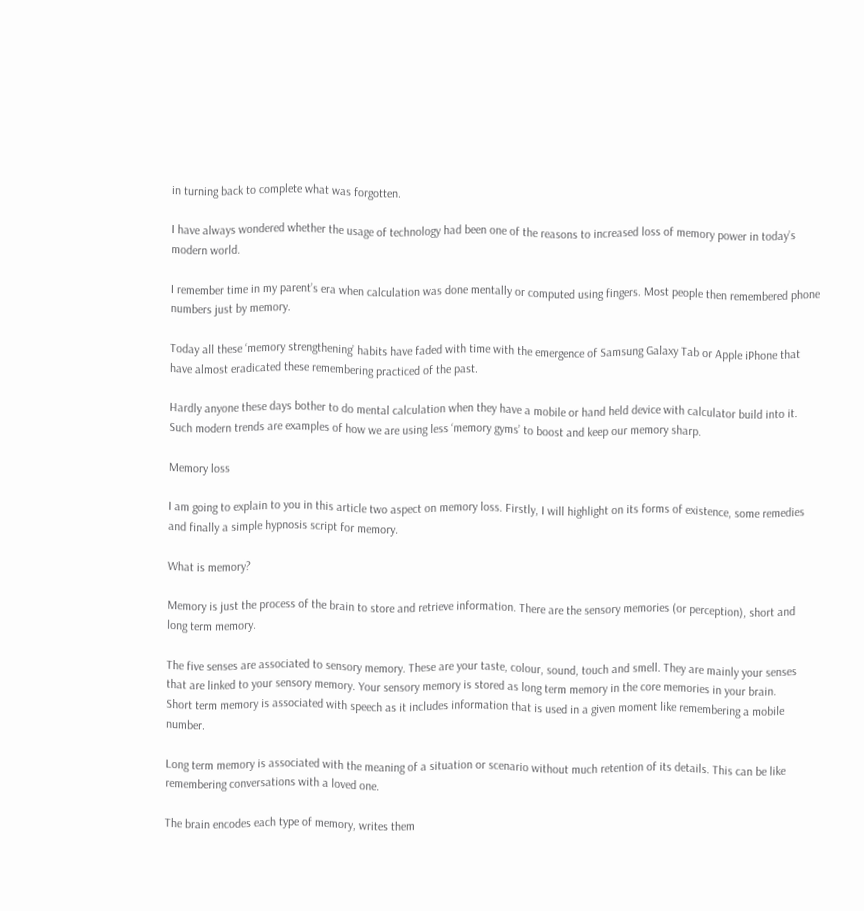in turning back to complete what was forgotten.

I have always wondered whether the usage of technology had been one of the reasons to increased loss of memory power in today’s modern world.

I remember time in my parent’s era when calculation was done mentally or computed using fingers. Most people then remembered phone numbers just by memory.

Today all these ‘memory strengthening’ habits have faded with time with the emergence of Samsung Galaxy Tab or Apple iPhone that have almost eradicated these remembering practiced of the past.

Hardly anyone these days bother to do mental calculation when they have a mobile or hand held device with calculator build into it. Such modern trends are examples of how we are using less ‘memory gyms’ to boost and keep our memory sharp.

Memory loss

I am going to explain to you in this article two aspect on memory loss. Firstly, I will highlight on its forms of existence, some remedies and finally a simple hypnosis script for memory.

What is memory?

Memory is just the process of the brain to store and retrieve information. There are the sensory memories (or perception), short and long term memory.

The five senses are associated to sensory memory. These are your taste, colour, sound, touch and smell. They are mainly your senses that are linked to your sensory memory. Your sensory memory is stored as long term memory in the core memories in your brain.
Short term memory is associated with speech as it includes information that is used in a given moment like remembering a mobile number.

Long term memory is associated with the meaning of a situation or scenario without much retention of its details. This can be like remembering conversations with a loved one.

The brain encodes each type of memory, writes them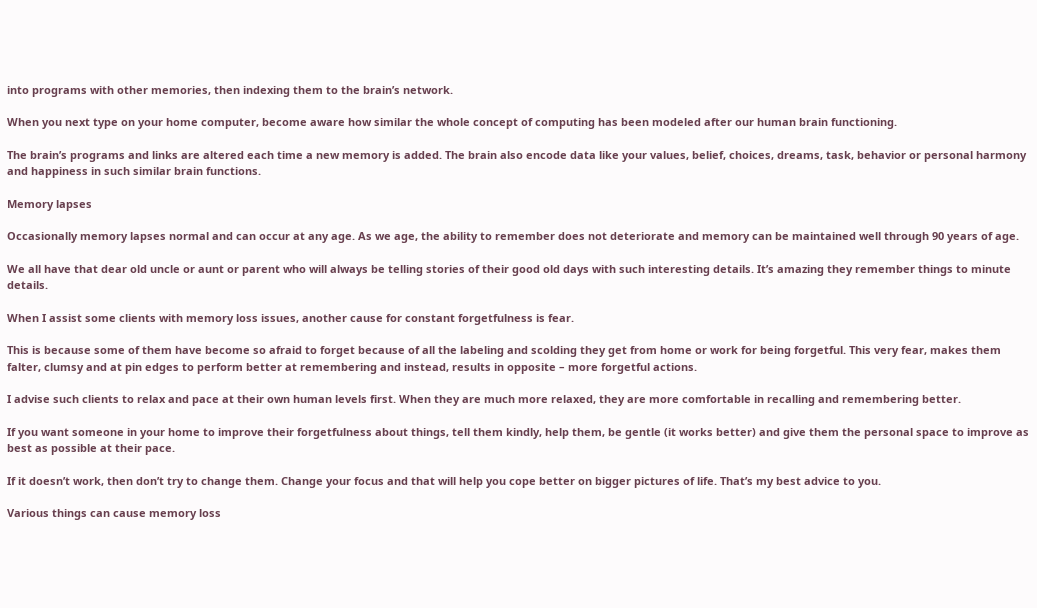into programs with other memories, then indexing them to the brain’s network.

When you next type on your home computer, become aware how similar the whole concept of computing has been modeled after our human brain functioning.

The brain’s programs and links are altered each time a new memory is added. The brain also encode data like your values, belief, choices, dreams, task, behavior or personal harmony and happiness in such similar brain functions.

Memory lapses

Occasionally memory lapses normal and can occur at any age. As we age, the ability to remember does not deteriorate and memory can be maintained well through 90 years of age.

We all have that dear old uncle or aunt or parent who will always be telling stories of their good old days with such interesting details. It’s amazing they remember things to minute details.

When I assist some clients with memory loss issues, another cause for constant forgetfulness is fear.

This is because some of them have become so afraid to forget because of all the labeling and scolding they get from home or work for being forgetful. This very fear, makes them falter, clumsy and at pin edges to perform better at remembering and instead, results in opposite – more forgetful actions.

I advise such clients to relax and pace at their own human levels first. When they are much more relaxed, they are more comfortable in recalling and remembering better.

If you want someone in your home to improve their forgetfulness about things, tell them kindly, help them, be gentle (it works better) and give them the personal space to improve as best as possible at their pace.

If it doesn’t work, then don’t try to change them. Change your focus and that will help you cope better on bigger pictures of life. That’s my best advice to you.

Various things can cause memory loss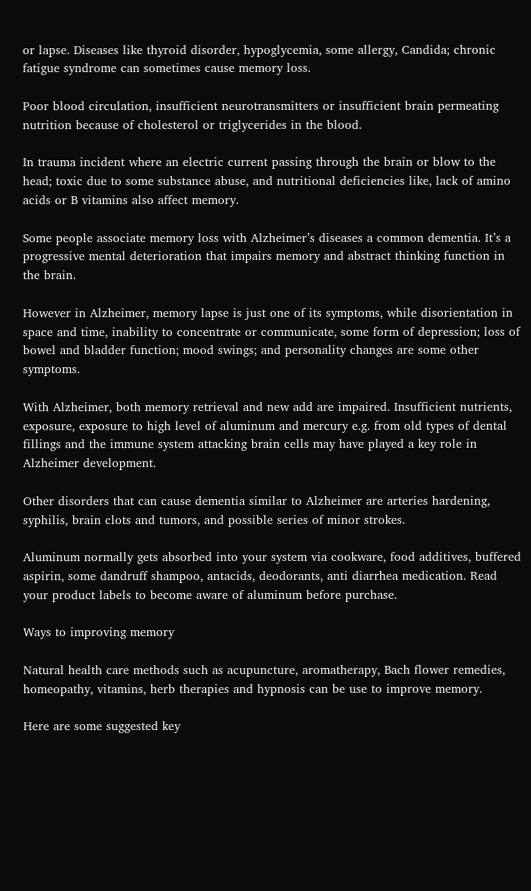or lapse. Diseases like thyroid disorder, hypoglycemia, some allergy, Candida; chronic fatigue syndrome can sometimes cause memory loss.

Poor blood circulation, insufficient neurotransmitters or insufficient brain permeating nutrition because of cholesterol or triglycerides in the blood.

In trauma incident where an electric current passing through the brain or blow to the head; toxic due to some substance abuse, and nutritional deficiencies like, lack of amino acids or B vitamins also affect memory.

Some people associate memory loss with Alzheimer’s diseases a common dementia. It’s a progressive mental deterioration that impairs memory and abstract thinking function in the brain.

However in Alzheimer, memory lapse is just one of its symptoms, while disorientation in space and time, inability to concentrate or communicate, some form of depression; loss of bowel and bladder function; mood swings; and personality changes are some other symptoms.

With Alzheimer, both memory retrieval and new add are impaired. Insufficient nutrients, exposure, exposure to high level of aluminum and mercury e.g. from old types of dental fillings and the immune system attacking brain cells may have played a key role in Alzheimer development.

Other disorders that can cause dementia similar to Alzheimer are arteries hardening, syphilis, brain clots and tumors, and possible series of minor strokes.

Aluminum normally gets absorbed into your system via cookware, food additives, buffered aspirin, some dandruff shampoo, antacids, deodorants, anti diarrhea medication. Read your product labels to become aware of aluminum before purchase.

Ways to improving memory

Natural health care methods such as acupuncture, aromatherapy, Bach flower remedies, homeopathy, vitamins, herb therapies and hypnosis can be use to improve memory.

Here are some suggested key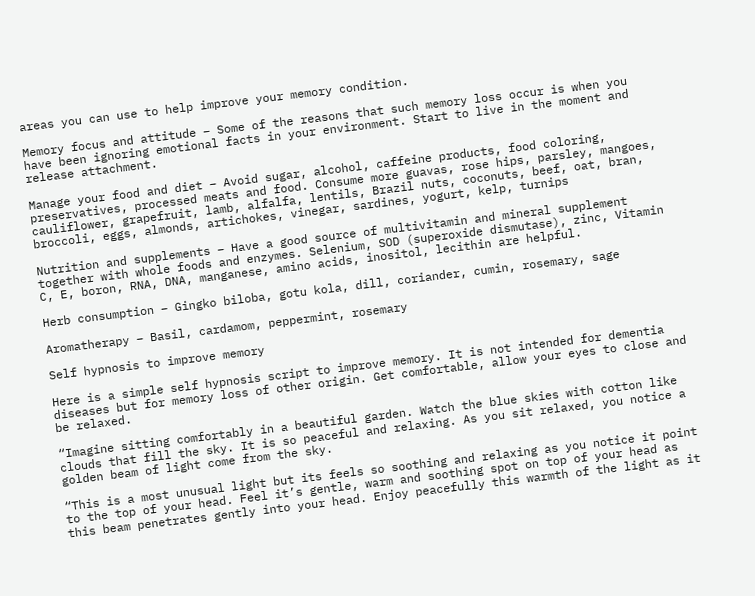areas you can use to help improve your memory condition.

Memory focus and attitude – Some of the reasons that such memory loss occur is when you have been ignoring emotional facts in your environment. Start to live in the moment and release attachment.

Manage your food and diet – Avoid sugar, alcohol, caffeine products, food coloring, preservatives, processed meats and food. Consume more guavas, rose hips, parsley, mangoes, cauliflower, grapefruit, lamb, alfalfa, lentils, Brazil nuts, coconuts, beef, oat, bran, broccoli, eggs, almonds, artichokes, vinegar, sardines, yogurt, kelp, turnips

Nutrition and supplements – Have a good source of multivitamin and mineral supplement together with whole foods and enzymes. Selenium, SOD (superoxide dismutase), zinc, Vitamin C, E, boron, RNA, DNA, manganese, amino acids, inositol, lecithin are helpful.

Herb consumption – Gingko biloba, gotu kola, dill, coriander, cumin, rosemary, sage

Aromatherapy – Basil, cardamom, peppermint, rosemary

Self hypnosis to improve memory

Here is a simple self hypnosis script to improve memory. It is not intended for dementia diseases but for memory loss of other origin. Get comfortable, allow your eyes to close and be relaxed.

“Imagine sitting comfortably in a beautiful garden. Watch the blue skies with cotton like clouds that fill the sky. It is so peaceful and relaxing. As you sit relaxed, you notice a golden beam of light come from the sky.

“This is a most unusual light but its feels so soothing and relaxing as you notice it point to the top of your head. Feel it’s gentle, warm and soothing spot on top of your head as this beam penetrates gently into your head. Enjoy peacefully this warmth of the light as it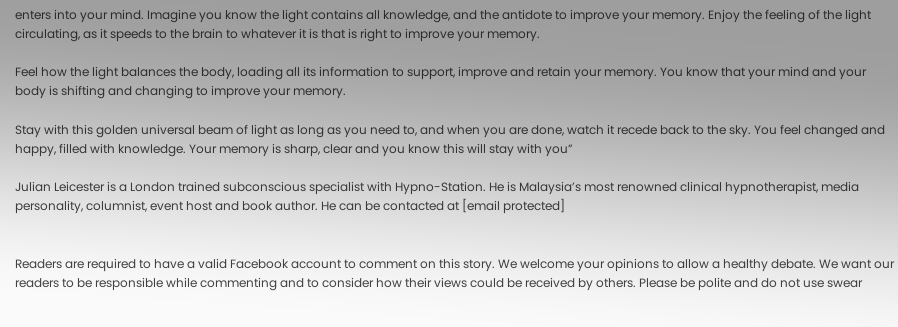enters into your mind. Imagine you know the light contains all knowledge, and the antidote to improve your memory. Enjoy the feeling of the light circulating, as it speeds to the brain to whatever it is that is right to improve your memory.

Feel how the light balances the body, loading all its information to support, improve and retain your memory. You know that your mind and your body is shifting and changing to improve your memory.

Stay with this golden universal beam of light as long as you need to, and when you are done, watch it recede back to the sky. You feel changed and happy, filled with knowledge. Your memory is sharp, clear and you know this will stay with you”

Julian Leicester is a London trained subconscious specialist with Hypno-Station. He is Malaysia’s most renowned clinical hypnotherapist, media personality, columnist, event host and book author. He can be contacted at [email protected]


Readers are required to have a valid Facebook account to comment on this story. We welcome your opinions to allow a healthy debate. We want our readers to be responsible while commenting and to consider how their views could be received by others. Please be polite and do not use swear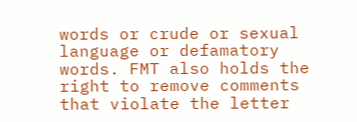words or crude or sexual language or defamatory words. FMT also holds the right to remove comments that violate the letter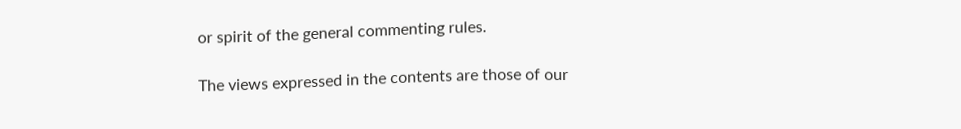or spirit of the general commenting rules.

The views expressed in the contents are those of our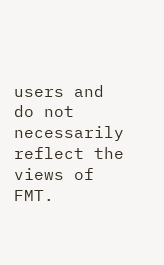users and do not necessarily reflect the views of FMT.